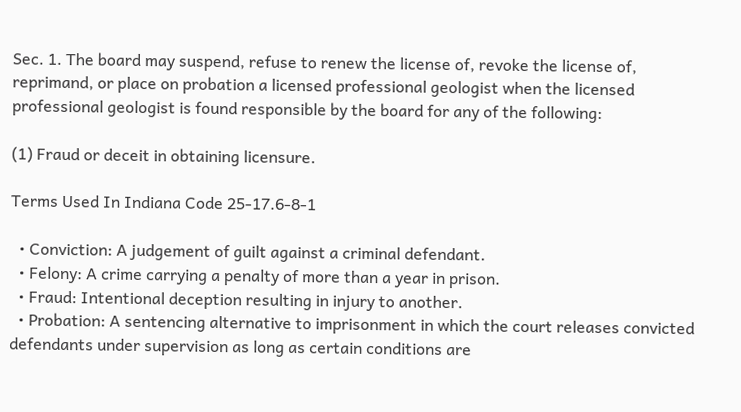Sec. 1. The board may suspend, refuse to renew the license of, revoke the license of, reprimand, or place on probation a licensed professional geologist when the licensed professional geologist is found responsible by the board for any of the following:

(1) Fraud or deceit in obtaining licensure.

Terms Used In Indiana Code 25-17.6-8-1

  • Conviction: A judgement of guilt against a criminal defendant.
  • Felony: A crime carrying a penalty of more than a year in prison.
  • Fraud: Intentional deception resulting in injury to another.
  • Probation: A sentencing alternative to imprisonment in which the court releases convicted defendants under supervision as long as certain conditions are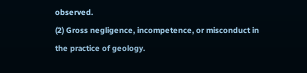observed.
(2) Gross negligence, incompetence, or misconduct in the practice of geology.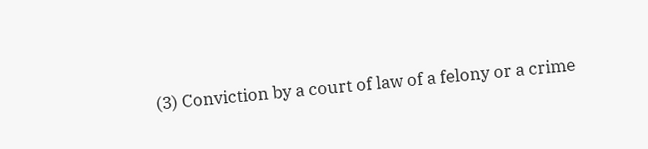(3) Conviction by a court of law of a felony or a crime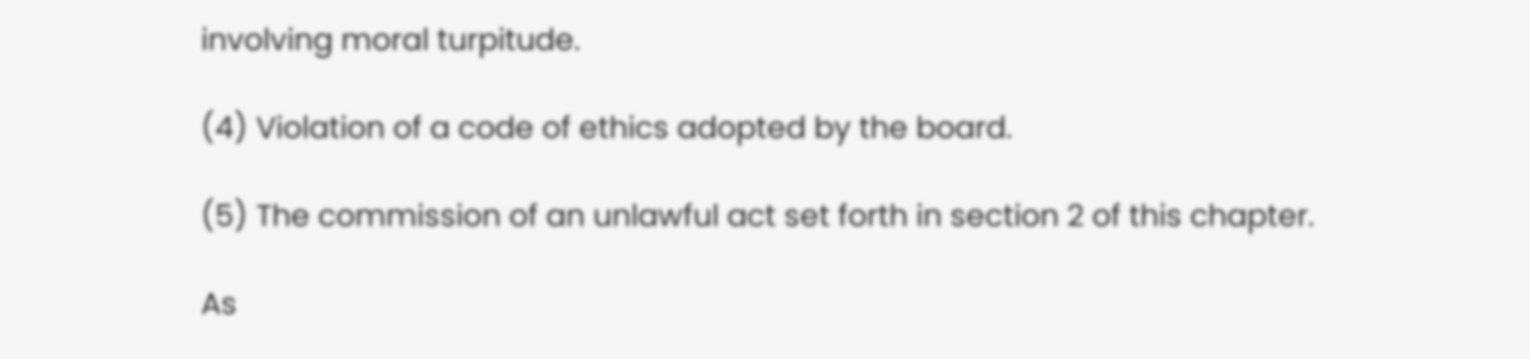involving moral turpitude.

(4) Violation of a code of ethics adopted by the board.

(5) The commission of an unlawful act set forth in section 2 of this chapter.

As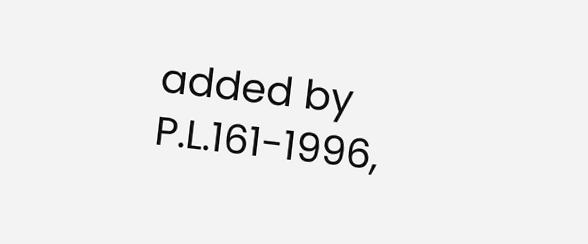added by P.L.161-1996,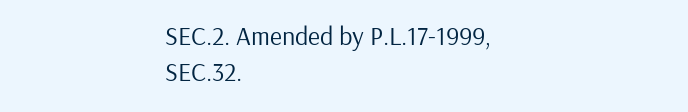SEC.2. Amended by P.L.17-1999, SEC.32.